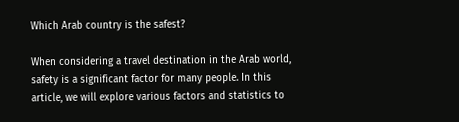Which Arab country is the safest?

When considering a travel destination in the Arab world, safety is a significant factor for many people. In this article, we will explore various factors and statistics to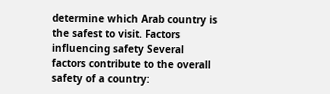determine which Arab country is the safest to visit. Factors influencing safety Several factors contribute to the overall safety of a country: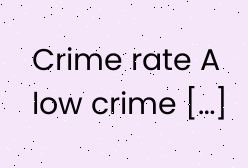Crime rate A low crime […]